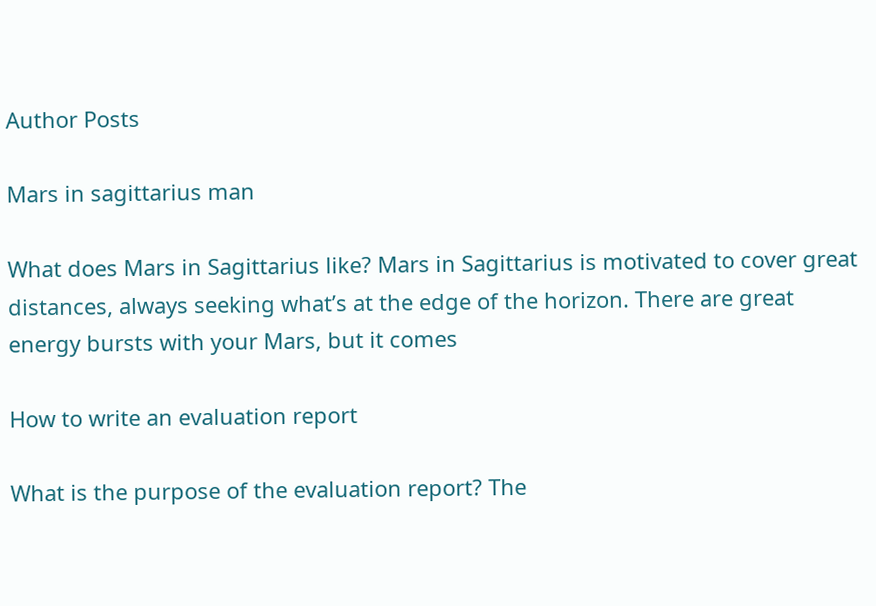Author Posts

Mars in sagittarius man

What does Mars in Sagittarius like? Mars in Sagittarius is motivated to cover great distances, always seeking what’s at the edge of the horizon. There are great energy bursts with your Mars, but it comes

How to write an evaluation report

What is the purpose of the evaluation report? The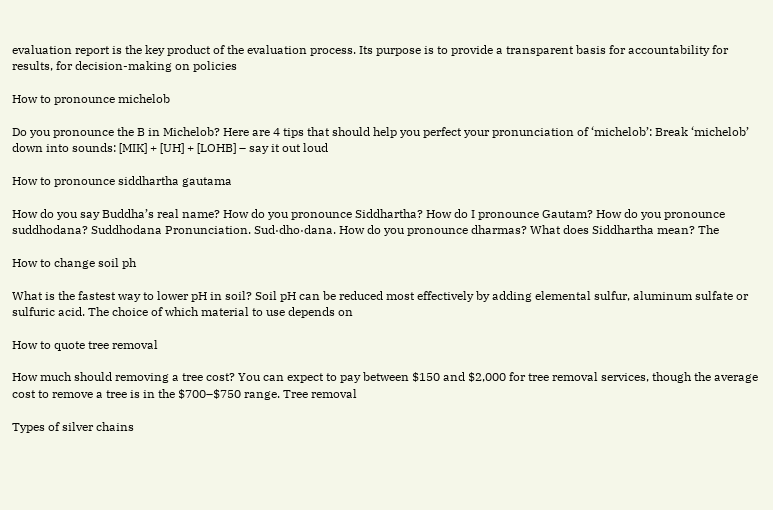evaluation report is the key product of the evaluation process. Its purpose is to provide a transparent basis for accountability for results, for decision-making on policies

How to pronounce michelob

Do you pronounce the B in Michelob? Here are 4 tips that should help you perfect your pronunciation of ‘michelob’: Break ‘michelob’ down into sounds: [MIK] + [UH] + [LOHB] – say it out loud

How to pronounce siddhartha gautama

How do you say Buddha’s real name? How do you pronounce Siddhartha? How do I pronounce Gautam? How do you pronounce suddhodana? Suddhodana Pronunciation. Sud·dho·dana. How do you pronounce dharmas? What does Siddhartha mean? The

How to change soil ph

What is the fastest way to lower pH in soil? Soil pH can be reduced most effectively by adding elemental sulfur, aluminum sulfate or sulfuric acid. The choice of which material to use depends on

How to quote tree removal

How much should removing a tree cost? You can expect to pay between $150 and $2,000 for tree removal services, though the average cost to remove a tree is in the $700–$750 range. Tree removal

Types of silver chains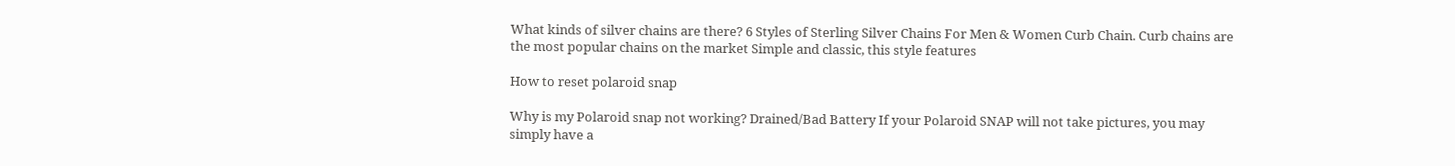What kinds of silver chains are there? 6 Styles of Sterling Silver Chains For Men & Women Curb Chain. Curb chains are the most popular chains on the market Simple and classic, this style features

How to reset polaroid snap

Why is my Polaroid snap not working? Drained/Bad Battery If your Polaroid SNAP will not take pictures, you may simply have a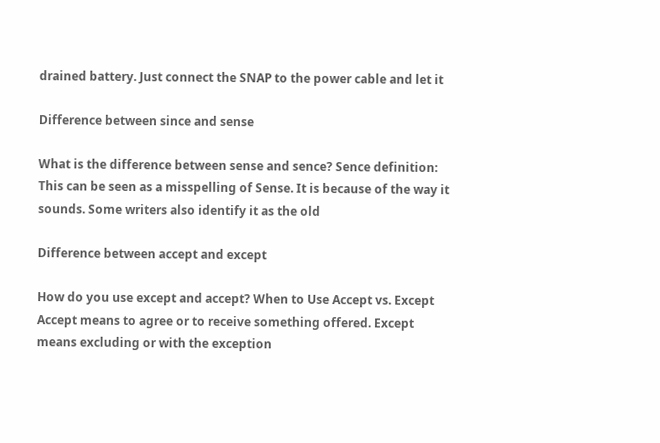drained battery. Just connect the SNAP to the power cable and let it

Difference between since and sense

What is the difference between sense and sence? Sence definition: This can be seen as a misspelling of Sense. It is because of the way it sounds. Some writers also identify it as the old

Difference between accept and except

How do you use except and accept? When to Use Accept vs. Except Accept means to agree or to receive something offered. Except means excluding or with the exception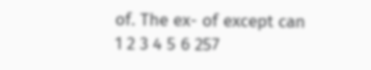of. The ex- of except can
1 2 3 4 5 6 257